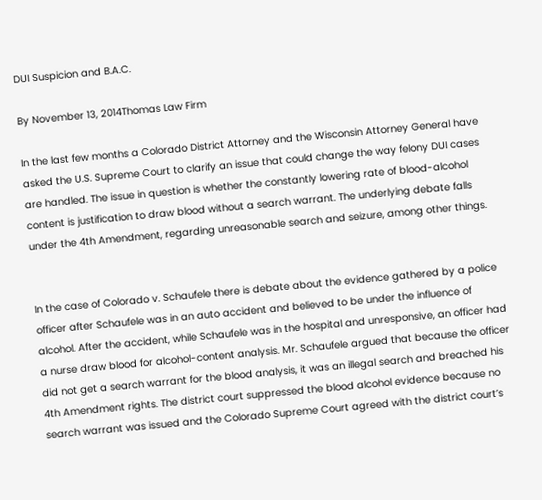DUI Suspicion and B.A.C.

By November 13, 2014Thomas Law Firm

In the last few months a Colorado District Attorney and the Wisconsin Attorney General have asked the U.S. Supreme Court to clarify an issue that could change the way felony DUI cases are handled. The issue in question is whether the constantly lowering rate of blood-alcohol content is justification to draw blood without a search warrant. The underlying debate falls under the 4th Amendment, regarding unreasonable search and seizure, among other things.


In the case of Colorado v. Schaufele there is debate about the evidence gathered by a police officer after Schaufele was in an auto accident and believed to be under the influence of alcohol. After the accident, while Schaufele was in the hospital and unresponsive, an officer had a nurse draw blood for alcohol-content analysis. Mr. Schaufele argued that because the officer did not get a search warrant for the blood analysis, it was an illegal search and breached his 4th Amendment rights. The district court suppressed the blood alcohol evidence because no search warrant was issued and the Colorado Supreme Court agreed with the district court’s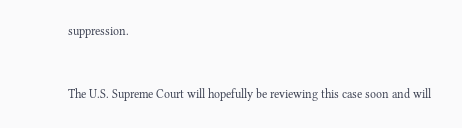suppression.


The U.S. Supreme Court will hopefully be reviewing this case soon and will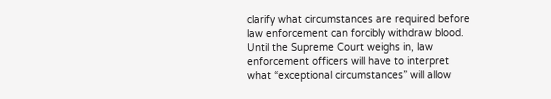clarify what circumstances are required before law enforcement can forcibly withdraw blood. Until the Supreme Court weighs in, law enforcement officers will have to interpret what “exceptional circumstances” will allow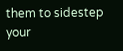them to sidestep your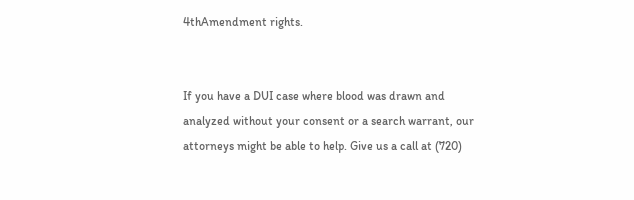4thAmendment rights.


If you have a DUI case where blood was drawn and analyzed without your consent or a search warrant, our attorneys might be able to help. Give us a call at (720)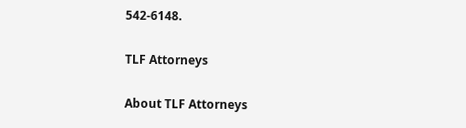542-6148.

TLF Attorneys

About TLF Attorneys